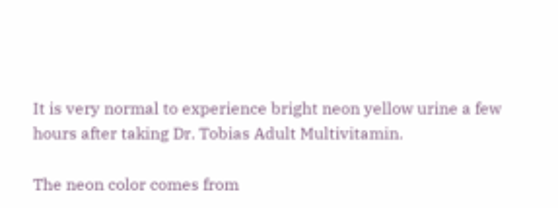It is very normal to experience bright neon yellow urine a few hours after taking Dr. Tobias Adult Multivitamin.

The neon color comes from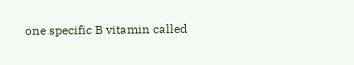one specific B vitamin called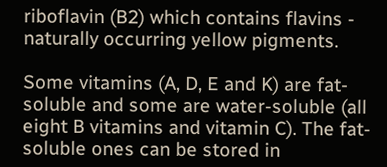riboflavin (B2) which contains flavins - naturally occurring yellow pigments.

Some vitamins (A, D, E and K) are fat-soluble and some are water-soluble (all eight B vitamins and vitamin C). The fat-soluble ones can be stored in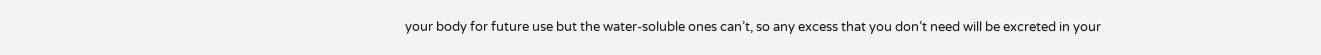your body for future use but the water-soluble ones can’t, so any excess that you don’t need will be excreted in your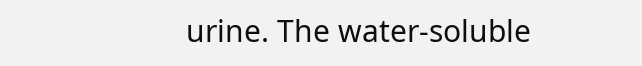urine. The water-soluble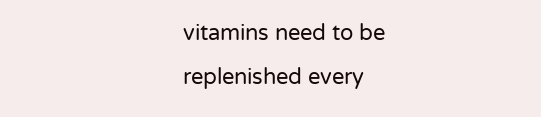vitamins need to be replenished every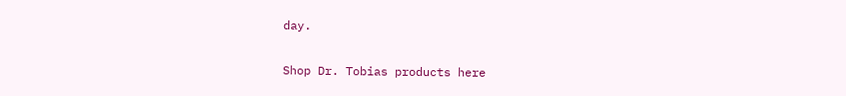day.

Shop Dr. Tobias products here